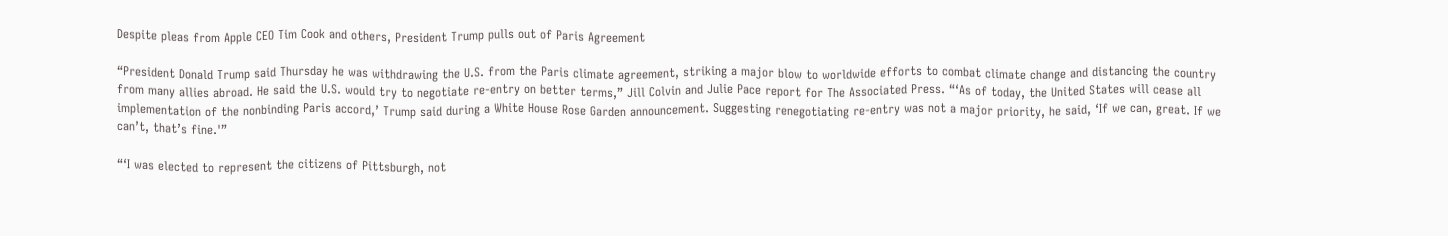Despite pleas from Apple CEO Tim Cook and others, President Trump pulls out of Paris Agreement

“President Donald Trump said Thursday he was withdrawing the U.S. from the Paris climate agreement, striking a major blow to worldwide efforts to combat climate change and distancing the country from many allies abroad. He said the U.S. would try to negotiate re-entry on better terms,” Jill Colvin and Julie Pace report for The Associated Press. “‘As of today, the United States will cease all implementation of the nonbinding Paris accord,’ Trump said during a White House Rose Garden announcement. Suggesting renegotiating re-entry was not a major priority, he said, ‘If we can, great. If we can’t, that’s fine.'”

“‘I was elected to represent the citizens of Pittsburgh, not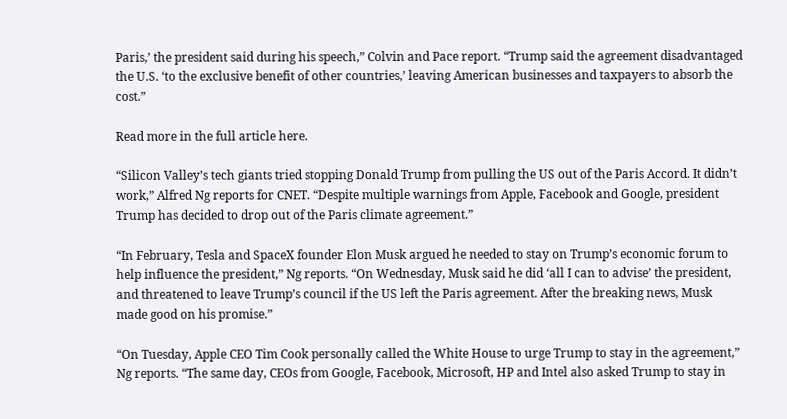Paris,’ the president said during his speech,” Colvin and Pace report. “Trump said the agreement disadvantaged the U.S. ‘to the exclusive benefit of other countries,’ leaving American businesses and taxpayers to absorb the cost.”

Read more in the full article here.

“Silicon Valley’s tech giants tried stopping Donald Trump from pulling the US out of the Paris Accord. It didn’t work,” Alfred Ng reports for CNET. “Despite multiple warnings from Apple, Facebook and Google, president Trump has decided to drop out of the Paris climate agreement.”

“In February, Tesla and SpaceX founder Elon Musk argued he needed to stay on Trump’s economic forum to help influence the president,” Ng reports. “On Wednesday, Musk said he did ‘all I can to advise’ the president, and threatened to leave Trump’s council if the US left the Paris agreement. After the breaking news, Musk made good on his promise.”

“On Tuesday, Apple CEO Tim Cook personally called the White House to urge Trump to stay in the agreement,” Ng reports. “The same day, CEOs from Google, Facebook, Microsoft, HP and Intel also asked Trump to stay in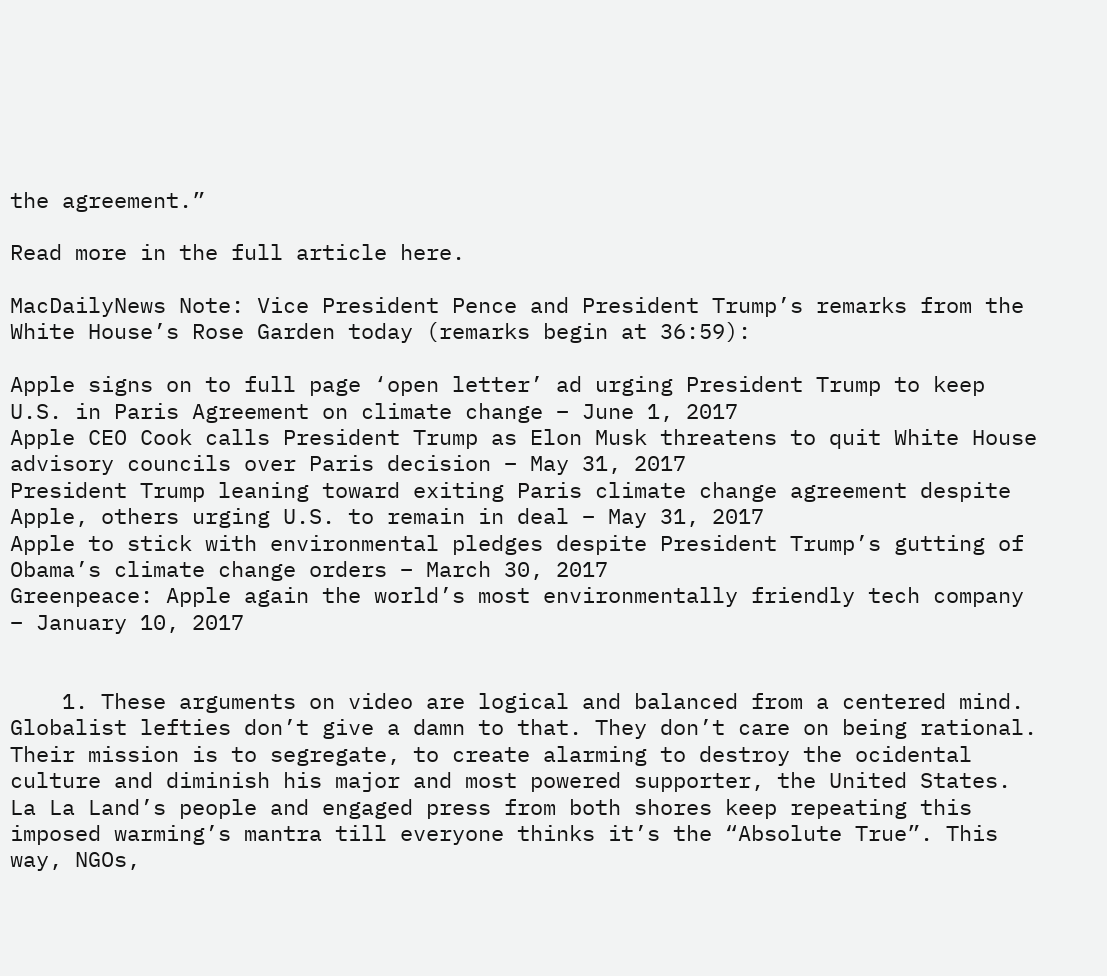the agreement.”

Read more in the full article here.

MacDailyNews Note: Vice President Pence and President Trump’s remarks from the White House’s Rose Garden today (remarks begin at 36:59):

Apple signs on to full page ‘open letter’ ad urging President Trump to keep U.S. in Paris Agreement on climate change – June 1, 2017
Apple CEO Cook calls President Trump as Elon Musk threatens to quit White House advisory councils over Paris decision – May 31, 2017
President Trump leaning toward exiting Paris climate change agreement despite Apple, others urging U.S. to remain in deal – May 31, 2017
Apple to stick with environmental pledges despite President Trump’s gutting of Obama’s climate change orders – March 30, 2017
Greenpeace: Apple again the world’s most environmentally friendly tech company – January 10, 2017


    1. These arguments on video are logical and balanced from a centered mind. Globalist lefties don’t give a damn to that. They don’t care on being rational. Their mission is to segregate, to create alarming to destroy the ocidental culture and diminish his major and most powered supporter, the United States. La La Land’s people and engaged press from both shores keep repeating this imposed warming’s mantra till everyone thinks it’s the “Absolute True”. This way, NGOs,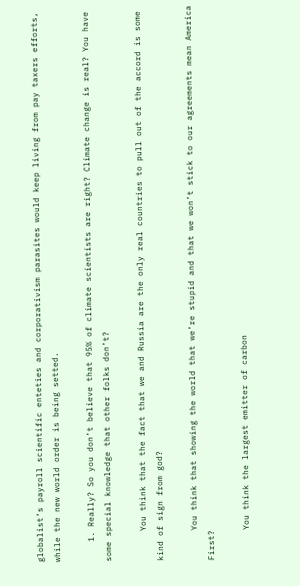globalist’s payroll scientific enteties and corporativism parasites would keep living from pay taxers efforts, while the new world order is being setted.

    1. Really? So you don’t believe that 95% of climate scientists are right? Climate change is real? You have some special knowledge that other folks don’t?

      You think that the fact that we and Russia are the only real countries to pull out of the accord is some kind of sign from god?

      You think that showing the world that we’re stupid and that we won’t stick to our agreements mean America First?

      You think the largest emitter of carbon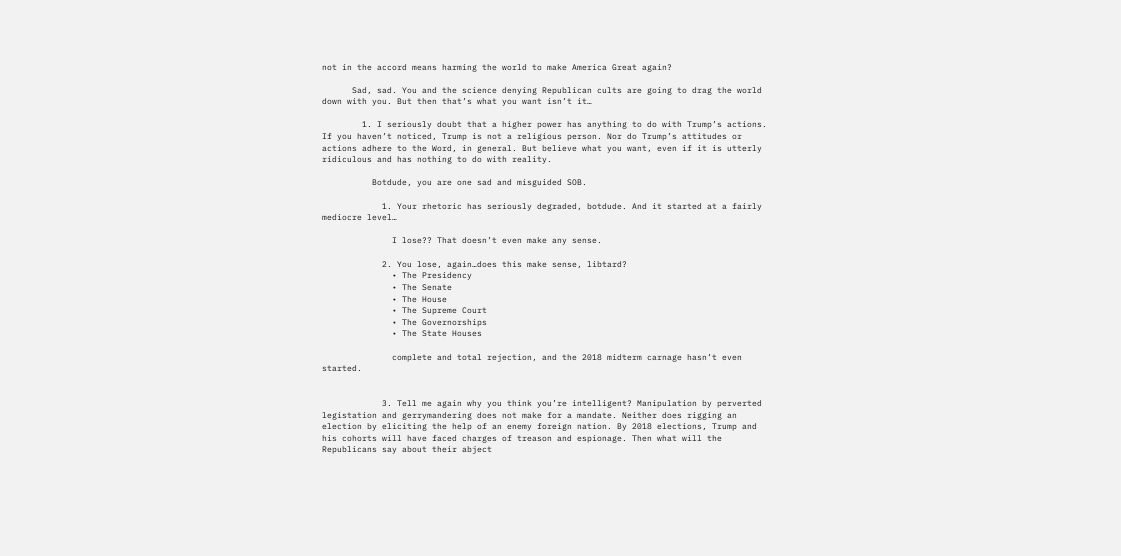not in the accord means harming the world to make America Great again?

      Sad, sad. You and the science denying Republican cults are going to drag the world down with you. But then that’s what you want isn’t it…

        1. I seriously doubt that a higher power has anything to do with Trump’s actions. If you haven’t noticed, Trump is not a religious person. Nor do Trump’s attitudes or actions adhere to the Word, in general. But believe what you want, even if it is utterly ridiculous and has nothing to do with reality.

          Botdude, you are one sad and misguided SOB.

            1. Your rhetoric has seriously degraded, botdude. And it started at a fairly mediocre level…

              I lose?? That doesn’t even make any sense.

            2. You lose, again…does this make sense, libtard?
              • The Presidency
              • The Senate
              • The House
              • The Supreme Court
              • The Governorships
              • The State Houses

              complete and total rejection, and the 2018 midterm carnage hasn’t even started.


            3. Tell me again why you think you’re intelligent? Manipulation by perverted legistation and gerrymandering does not make for a mandate. Neither does rigging an election by eliciting the help of an enemy foreign nation. By 2018 elections, Trump and his cohorts will have faced charges of treason and espionage. Then what will the Republicans say about their abject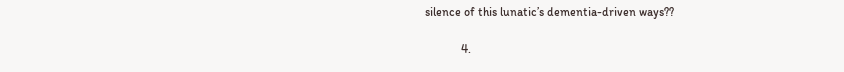silence of this lunatic’s dementia-driven ways??

            4.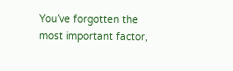You’ve forgotten the most important factor,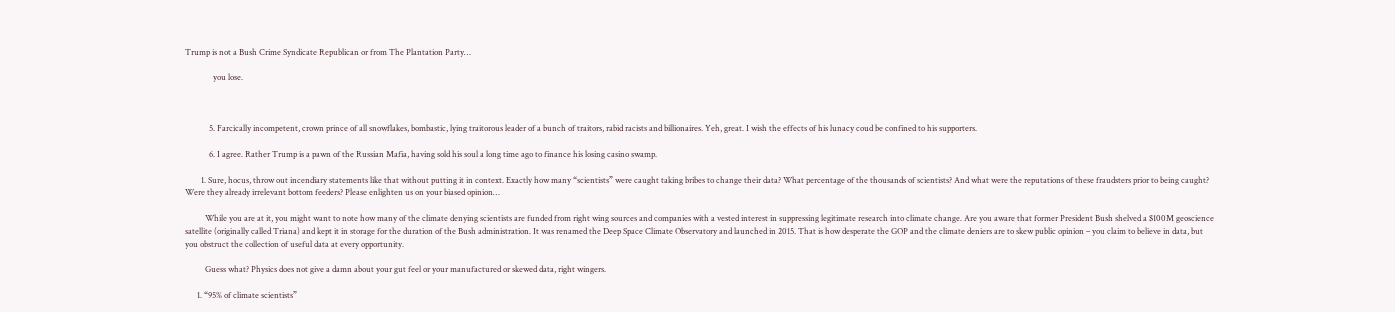Trump is not a Bush Crime Syndicate Republican or from The Plantation Party…

              you lose.



            5. Farcically incompetent, crown prince of all snowflakes, bombastic, lying traitorous leader of a bunch of traitors, rabid racists and billionaires. Yeh, great. I wish the effects of his lunacy coud be confined to his supporters.

            6. I agree. Rather Trump is a pawn of the Russian Mafia, having sold his soul a long time ago to finance his losing casino swamp.

        1. Sure, hocus, throw out incendiary statements like that without putting it in context. Exactly how many “scientists” were caught taking bribes to change their data? What percentage of the thousands of scientists? And what were the reputations of these fraudsters prior to being caught? Were they already irrelevant bottom feeders? Please enlighten us on your biased opinion…

          While you are at it, you might want to note how many of the climate denying scientists are funded from right wing sources and companies with a vested interest in suppressing legitimate research into climate change. Are you aware that former President Bush shelved a $100M geoscience satellite (originally called Triana) and kept it in storage for the duration of the Bush administration. It was renamed the Deep Space Climate Observatory and launched in 2015. That is how desperate the GOP and the climate deniers are to skew public opinion – you claim to believe in data, but you obstruct the collection of useful data at every opportunity.

          Guess what? Physics does not give a damn about your gut feel or your manufactured or skewed data, right wingers.

      1. “95% of climate scientists”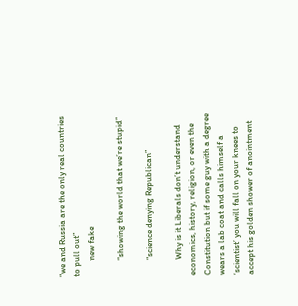“we and Russia are the only real countries to pull out”
        new fake

        “showing the world that we’re stupid”

        “science denying Republican”

        Why is it Liberals don’t understand economics, history, religion, or even the Constitution but if some guy with a degree wears a lab coat and calls himself a ‘scientist’ you will fall on your knees to accept his golden shower of anointment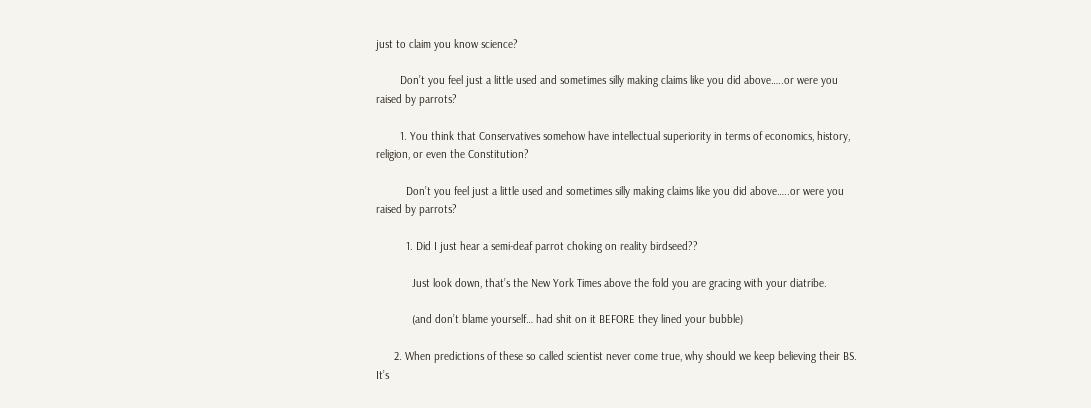just to claim you know science?

        Don’t you feel just a little used and sometimes silly making claims like you did above…..or were you raised by parrots?

        1. You think that Conservatives somehow have intellectual superiority in terms of economics, history, religion, or even the Constitution?

          Don’t you feel just a little used and sometimes silly making claims like you did above…..or were you raised by parrots?

          1. Did I just hear a semi-deaf parrot choking on reality birdseed??

            Just look down, that’s the New York Times above the fold you are gracing with your diatribe.

            (and don’t blame yourself… had shit on it BEFORE they lined your bubble)

      2. When predictions of these so called scientist never come true, why should we keep believing their BS. It’s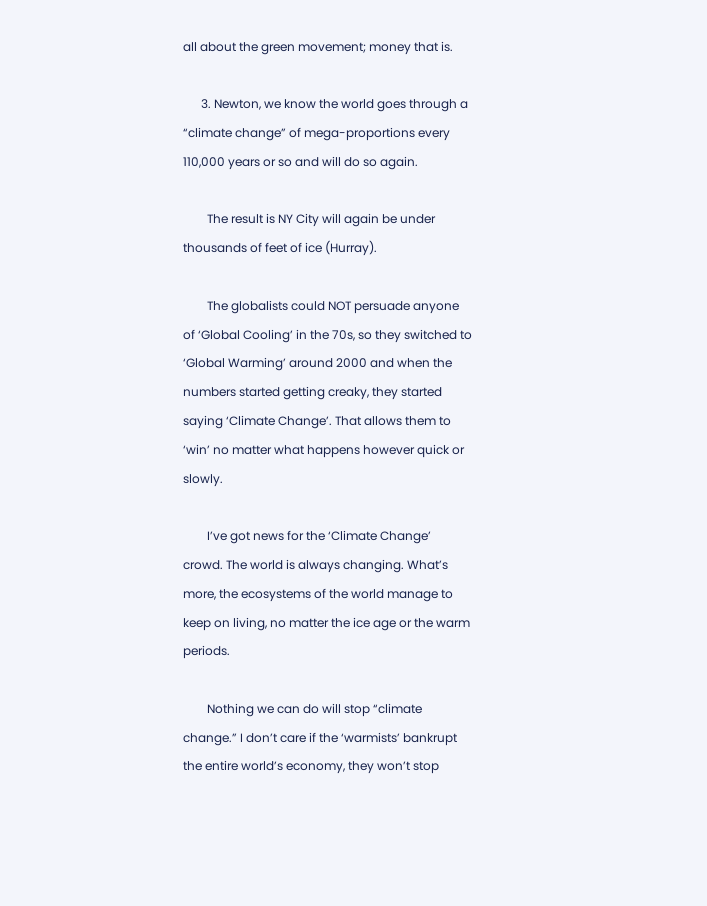all about the green movement; money that is.

      3. Newton, we know the world goes through a “climate change” of mega-proportions every 110,000 years or so and will do so again.

        The result is NY City will again be under thousands of feet of ice (Hurray).

        The globalists could NOT persuade anyone of ‘Global Cooling’ in the 70s, so they switched to ‘Global Warming’ around 2000 and when the numbers started getting creaky, they started saying ‘Climate Change’. That allows them to ‘win’ no matter what happens however quick or slowly.

        I’ve got news for the ‘Climate Change’ crowd. The world is always changing. What’s more, the ecosystems of the world manage to keep on living, no matter the ice age or the warm periods.

        Nothing we can do will stop “climate change.” I don’t care if the ‘warmists’ bankrupt the entire world’s economy, they won’t stop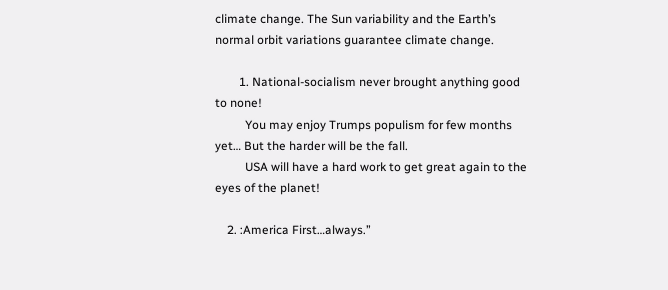climate change. The Sun variability and the Earth’s normal orbit variations guarantee climate change.

        1. National-socialism never brought anything good to none!
          You may enjoy Trumps populism for few months yet… But the harder will be the fall.
          USA will have a hard work to get great again to the eyes of the planet!

    2. :America First…always.”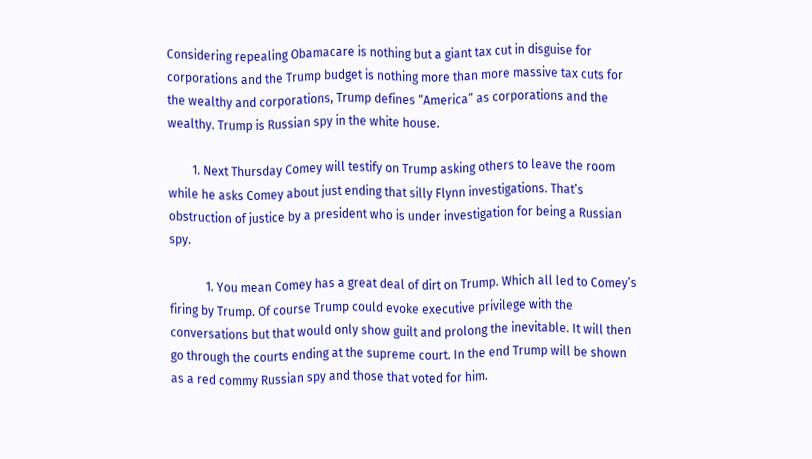Considering repealing Obamacare is nothing but a giant tax cut in disguise for corporations and the Trump budget is nothing more than more massive tax cuts for the wealthy and corporations, Trump defines “America” as corporations and the wealthy. Trump is Russian spy in the white house.

        1. Next Thursday Comey will testify on Trump asking others to leave the room while he asks Comey about just ending that silly Flynn investigations. That’s obstruction of justice by a president who is under investigation for being a Russian spy.

            1. You mean Comey has a great deal of dirt on Trump. Which all led to Comey’s firing by Trump. Of course Trump could evoke executive privilege with the conversations but that would only show guilt and prolong the inevitable. It will then go through the courts ending at the supreme court. In the end Trump will be shown as a red commy Russian spy and those that voted for him.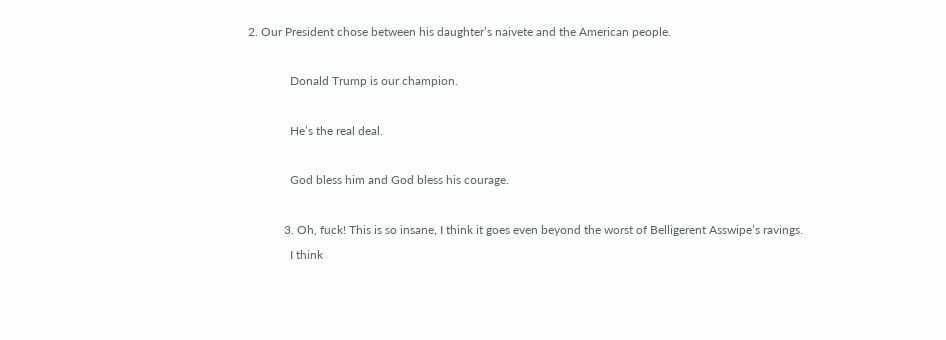2. Our President chose between his daughter’s naivete and the American people.

              Donald Trump is our champion.

              He’s the real deal.

              God bless him and God bless his courage.

            3. Oh, fuck! This is so insane, I think it goes even beyond the worst of Belligerent Asswipe’s ravings.
              I think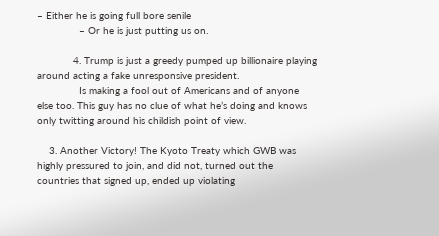– Either he is going full bore senile
              – Or he is just putting us on.

            4. Trump is just a greedy pumped up billionaire playing around acting a fake unresponsive president.
              Is making a fool out of Americans and of anyone else too. This guy has no clue of what he’s doing and knows only twitting around his childish point of view.

    3. Another Victory! The Kyoto Treaty which GWB was highly pressured to join, and did not, turned out the countries that signed up, ended up violating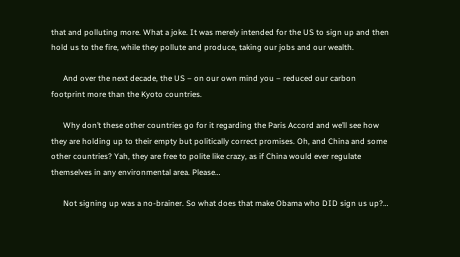that and polluting more. What a joke. It was merely intended for the US to sign up and then hold us to the fire, while they pollute and produce, taking our jobs and our wealth.

      And over the next decade, the US – on our own mind you – reduced our carbon footprint more than the Kyoto countries.

      Why don’t these other countries go for it regarding the Paris Accord and we’ll see how they are holding up to their empty but politically correct promises. Oh, and China and some other countries? Yah, they are free to polite like crazy, as if China would ever regulate themselves in any environmental area. Please…

      Not signing up was a no-brainer. So what does that make Obama who DID sign us up?…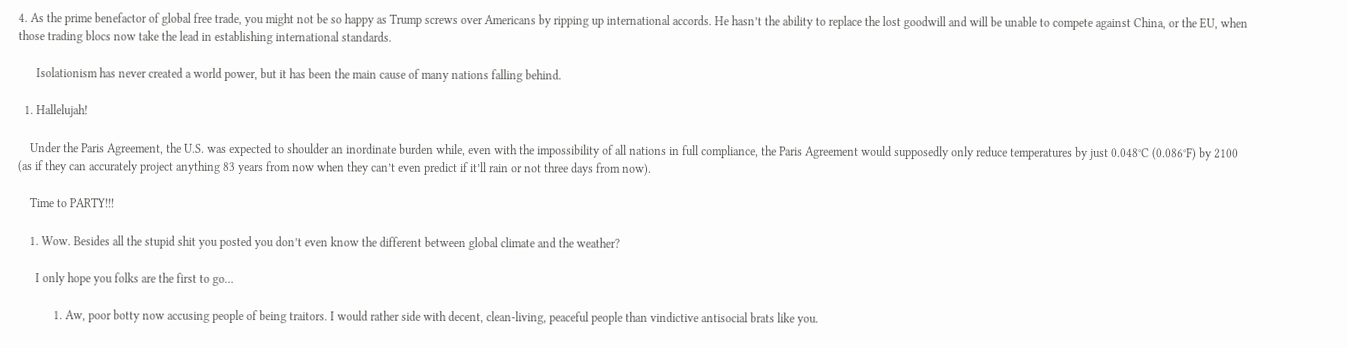4. As the prime benefactor of global free trade, you might not be so happy as Trump screws over Americans by ripping up international accords. He hasn’t the ability to replace the lost goodwill and will be unable to compete against China, or the EU, when those trading blocs now take the lead in establishing international standards.

      Isolationism has never created a world power, but it has been the main cause of many nations falling behind.

  1. Hallelujah!

    Under the Paris Agreement, the U.S. was expected to shoulder an inordinate burden while, even with the impossibility of all nations in full compliance, the Paris Agreement would supposedly only reduce temperatures by just 0.048°C (0.086°F) by 2100 (as if they can accurately project anything 83 years from now when they can’t even predict if it’ll rain or not three days from now).

    Time to PARTY!!!

    1. Wow. Besides all the stupid shit you posted you don’t even know the different between global climate and the weather?

      I only hope you folks are the first to go…

            1. Aw, poor botty now accusing people of being traitors. I would rather side with decent, clean-living, peaceful people than vindictive antisocial brats like you.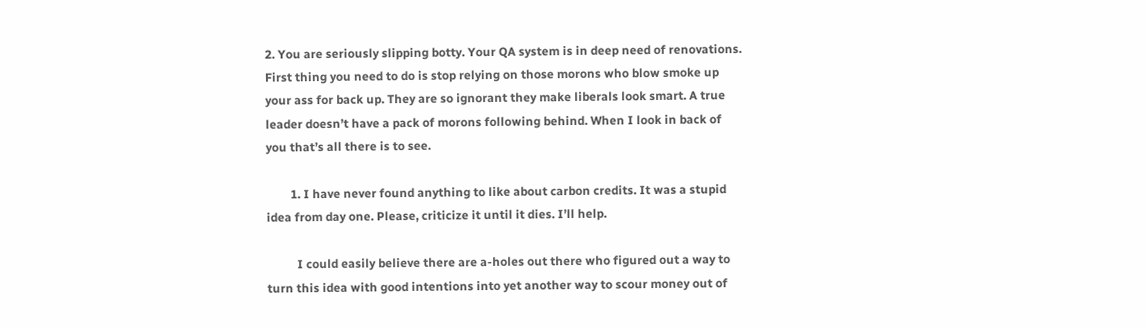2. You are seriously slipping botty. Your QA system is in deep need of renovations. First thing you need to do is stop relying on those morons who blow smoke up your ass for back up. They are so ignorant they make liberals look smart. A true leader doesn’t have a pack of morons following behind. When I look in back of you that’s all there is to see.

        1. I have never found anything to like about carbon credits. It was a stupid idea from day one. Please, criticize it until it dies. I’ll help.

          I could easily believe there are a-holes out there who figured out a way to turn this idea with good intentions into yet another way to scour money out of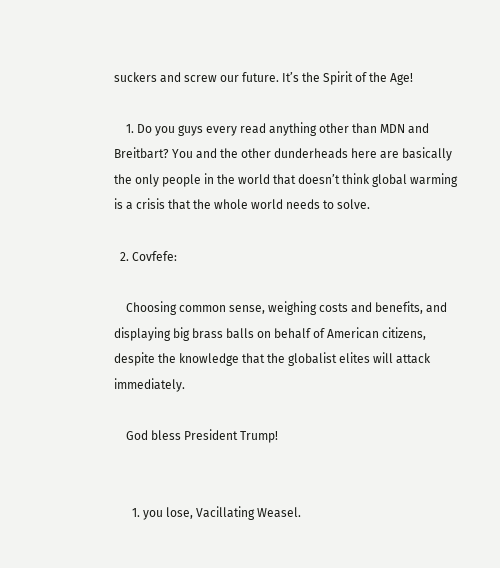suckers and screw our future. It’s the Spirit of the Age!

    1. Do you guys every read anything other than MDN and Breitbart? You and the other dunderheads here are basically the only people in the world that doesn’t think global warming is a crisis that the whole world needs to solve.

  2. Covfefe:

    Choosing common sense, weighing costs and benefits, and displaying big brass balls on behalf of American citizens, despite the knowledge that the globalist elites will attack immediately.

    God bless President Trump!


      1. you lose, Vacillating Weasel.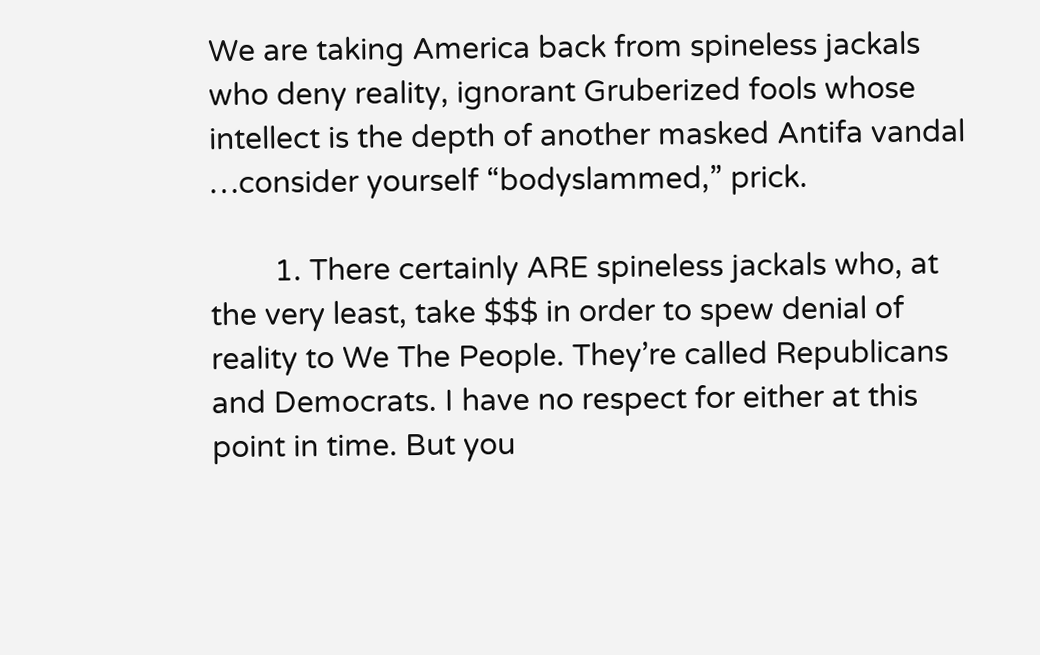We are taking America back from spineless jackals who deny reality, ignorant Gruberized fools whose intellect is the depth of another masked Antifa vandal …consider yourself “bodyslammed,” prick.

        1. There certainly ARE spineless jackals who, at the very least, take $$$ in order to spew denial of reality to We The People. They’re called Republicans and Democrats. I have no respect for either at this point in time. But you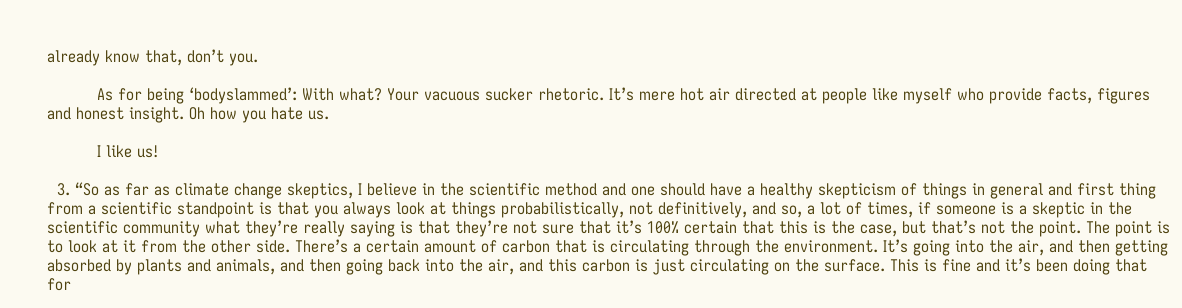already know that, don’t you.

          As for being ‘bodyslammed’: With what? Your vacuous sucker rhetoric. It’s mere hot air directed at people like myself who provide facts, figures and honest insight. Oh how you hate us.

          I like us!

  3. “So as far as climate change skeptics, I believe in the scientific method and one should have a healthy skepticism of things in general and first thing from a scientific standpoint is that you always look at things probabilistically, not definitively, and so, a lot of times, if someone is a skeptic in the scientific community what they’re really saying is that they’re not sure that it’s 100% certain that this is the case, but that’s not the point. The point is to look at it from the other side. There’s a certain amount of carbon that is circulating through the environment. It’s going into the air, and then getting absorbed by plants and animals, and then going back into the air, and this carbon is just circulating on the surface. This is fine and it’s been doing that for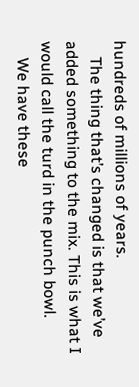hundreds of millions of years.
    The thing that’s changed is that we’ve added something to the mix. This is what I would call the turd in the punch bowl.
    We have these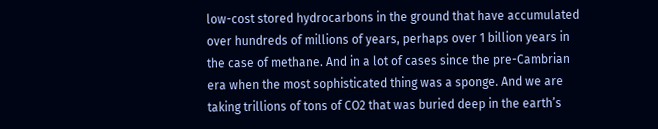low-cost stored hydrocarbons in the ground that have accumulated over hundreds of millions of years, perhaps over 1 billion years in the case of methane. And in a lot of cases since the pre-Cambrian era when the most sophisticated thing was a sponge. And we are taking trillions of tons of CO2 that was buried deep in the earth’s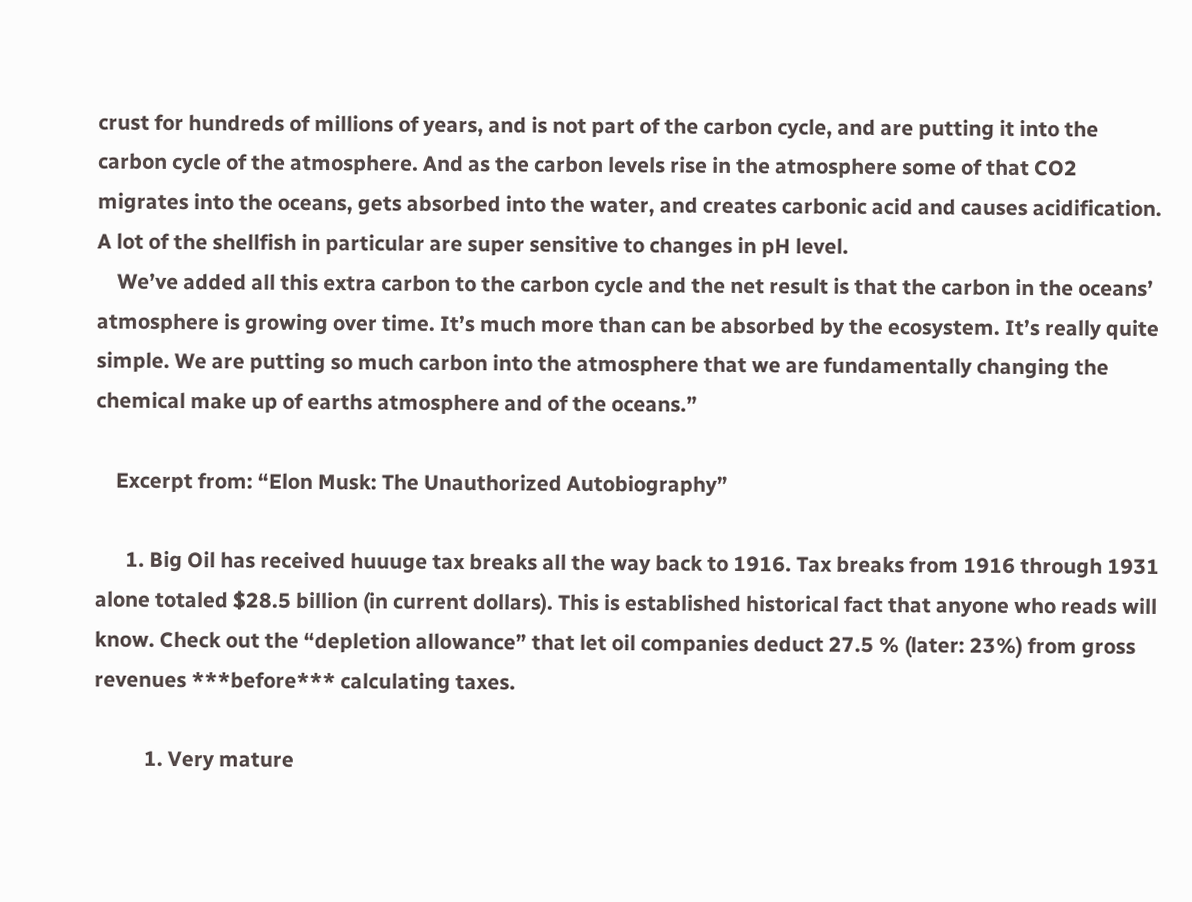crust for hundreds of millions of years, and is not part of the carbon cycle, and are putting it into the carbon cycle of the atmosphere. And as the carbon levels rise in the atmosphere some of that CO2 migrates into the oceans, gets absorbed into the water, and creates carbonic acid and causes acidification. A lot of the shellfish in particular are super sensitive to changes in pH level.
    We’ve added all this extra carbon to the carbon cycle and the net result is that the carbon in the oceans’ atmosphere is growing over time. It’s much more than can be absorbed by the ecosystem. It’s really quite simple. We are putting so much carbon into the atmosphere that we are fundamentally changing the chemical make up of earths atmosphere and of the oceans.”

    Excerpt from: “Elon Musk: The Unauthorized Autobiography”

      1. Big Oil has received huuuge tax breaks all the way back to 1916. Tax breaks from 1916 through 1931 alone totaled $28.5 billion (in current dollars). This is established historical fact that anyone who reads will know. Check out the “depletion allowance” that let oil companies deduct 27.5 % (later: 23%) from gross revenues ***before*** calculating taxes.

          1. Very mature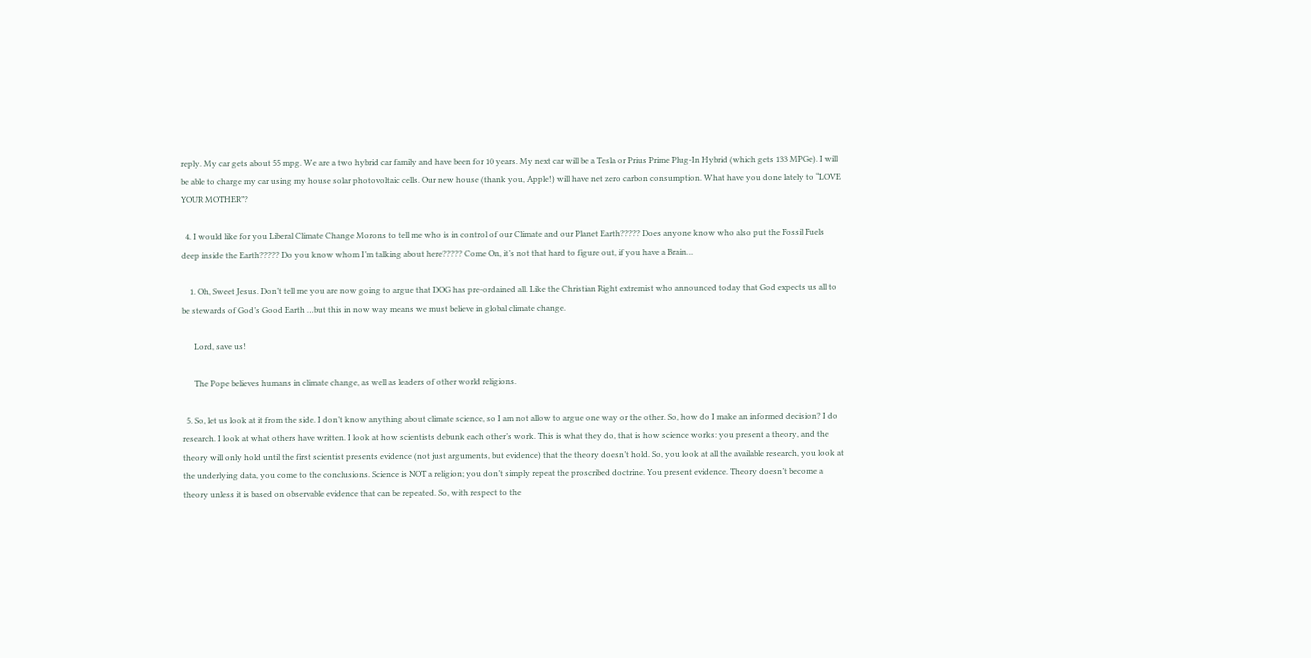reply. My car gets about 55 mpg. We are a two hybrid car family and have been for 10 years. My next car will be a Tesla or Prius Prime Plug-In Hybrid (which gets 133 MPGe). I will be able to charge my car using my house solar photovoltaic cells. Our new house (thank you, Apple!) will have net zero carbon consumption. What have you done lately to “LOVE YOUR MOTHER”?

  4. I would like for you Liberal Climate Change Morons to tell me who is in control of our Climate and our Planet Earth????? Does anyone know who also put the Fossil Fuels deep inside the Earth????? Do you know whom I’m talking about here????? Come On, it’s not that hard to figure out, if you have a Brain…

    1. Oh, Sweet Jesus. Don’t tell me you are now going to argue that DOG has pre-ordained all. Like the Christian Right extremist who announced today that God expects us all to be stewards of God’s Good Earth …but this in now way means we must believe in global climate change.

      Lord, save us!

      The Pope believes humans in climate change, as well as leaders of other world religions.

  5. So, let us look at it from the side. I don’t know anything about climate science, so I am not allow to argue one way or the other. So, how do I make an informed decision? I do research. I look at what others have written. I look at how scientists debunk each other’s work. This is what they do, that is how science works: you present a theory, and the theory will only hold until the first scientist presents evidence (not just arguments, but evidence) that the theory doesn’t hold. So, you look at all the available research, you look at the underlying data, you come to the conclusions. Science is NOT a religion; you don’t simply repeat the proscribed doctrine. You present evidence. Theory doesn’t become a theory unless it is based on observable evidence that can be repeated. So, with respect to the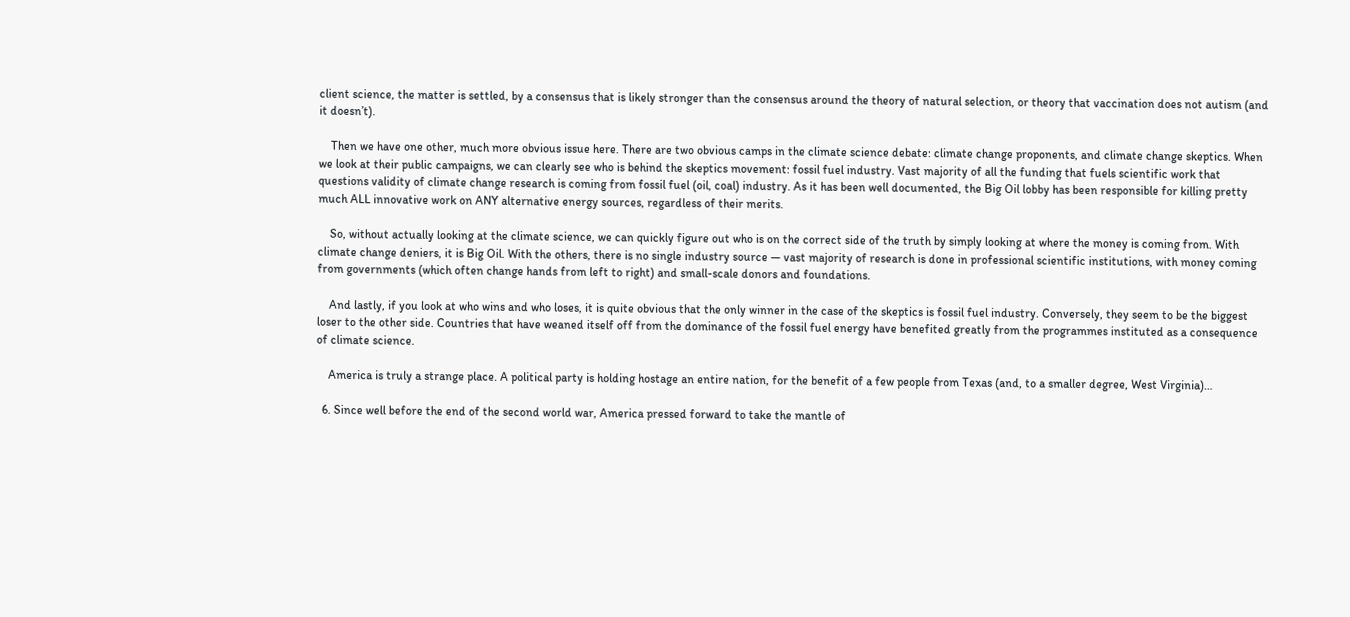client science, the matter is settled, by a consensus that is likely stronger than the consensus around the theory of natural selection, or theory that vaccination does not autism (and it doesn’t).

    Then we have one other, much more obvious issue here. There are two obvious camps in the climate science debate: climate change proponents, and climate change skeptics. When we look at their public campaigns, we can clearly see who is behind the skeptics movement: fossil fuel industry. Vast majority of all the funding that fuels scientific work that questions validity of climate change research is coming from fossil fuel (oil, coal) industry. As it has been well documented, the Big Oil lobby has been responsible for killing pretty much ALL innovative work on ANY alternative energy sources, regardless of their merits.

    So, without actually looking at the climate science, we can quickly figure out who is on the correct side of the truth by simply looking at where the money is coming from. With climate change deniers, it is Big Oil. With the others, there is no single industry source — vast majority of research is done in professional scientific institutions, with money coming from governments (which often change hands from left to right) and small-scale donors and foundations.

    And lastly, if you look at who wins and who loses, it is quite obvious that the only winner in the case of the skeptics is fossil fuel industry. Conversely, they seem to be the biggest loser to the other side. Countries that have weaned itself off from the dominance of the fossil fuel energy have benefited greatly from the programmes instituted as a consequence of climate science.

    America is truly a strange place. A political party is holding hostage an entire nation, for the benefit of a few people from Texas (and, to a smaller degree, West Virginia)…

  6. Since well before the end of the second world war, America pressed forward to take the mantle of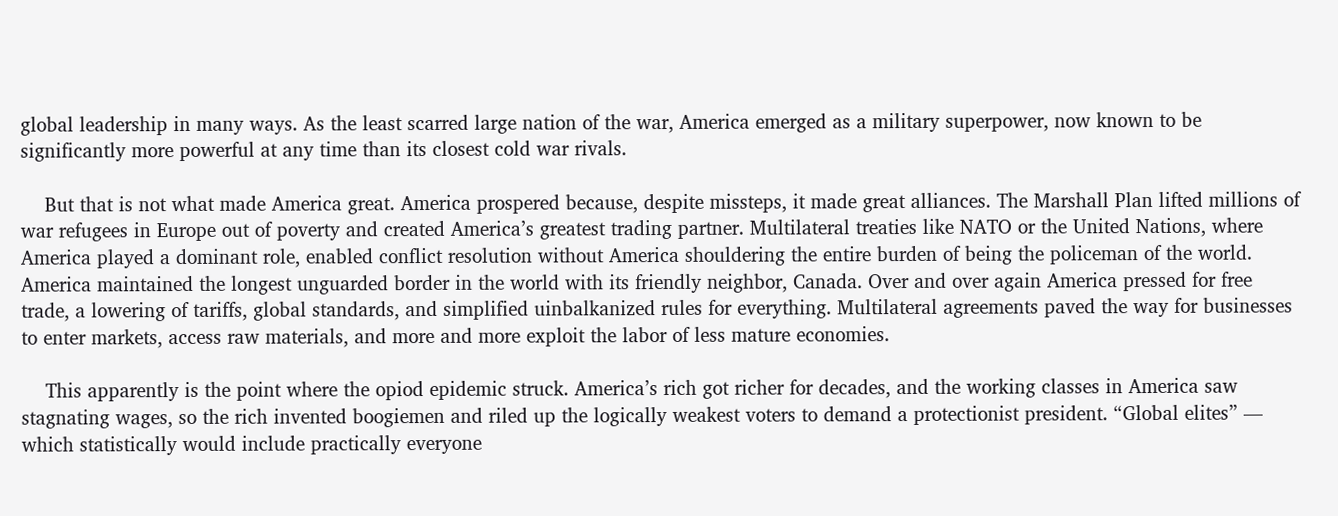global leadership in many ways. As the least scarred large nation of the war, America emerged as a military superpower, now known to be significantly more powerful at any time than its closest cold war rivals.

    But that is not what made America great. America prospered because, despite missteps, it made great alliances. The Marshall Plan lifted millions of war refugees in Europe out of poverty and created America’s greatest trading partner. Multilateral treaties like NATO or the United Nations, where America played a dominant role, enabled conflict resolution without America shouldering the entire burden of being the policeman of the world. America maintained the longest unguarded border in the world with its friendly neighbor, Canada. Over and over again America pressed for free trade, a lowering of tariffs, global standards, and simplified uinbalkanized rules for everything. Multilateral agreements paved the way for businesses to enter markets, access raw materials, and more and more exploit the labor of less mature economies.

    This apparently is the point where the opiod epidemic struck. America’s rich got richer for decades, and the working classes in America saw stagnating wages, so the rich invented boogiemen and riled up the logically weakest voters to demand a protectionist president. “Global elites” — which statistically would include practically everyone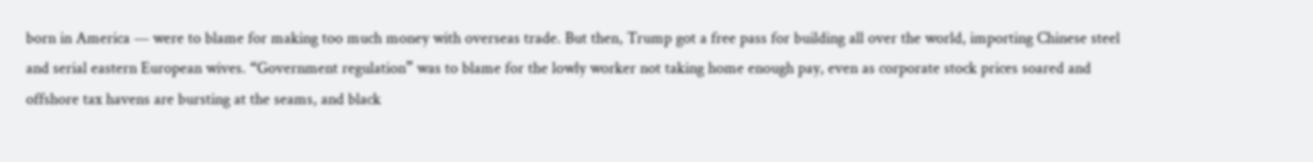born in America — were to blame for making too much money with overseas trade. But then, Trump got a free pass for building all over the world, importing Chinese steel and serial eastern European wives. “Government regulation” was to blame for the lowly worker not taking home enough pay, even as corporate stock prices soared and offshore tax havens are bursting at the seams, and black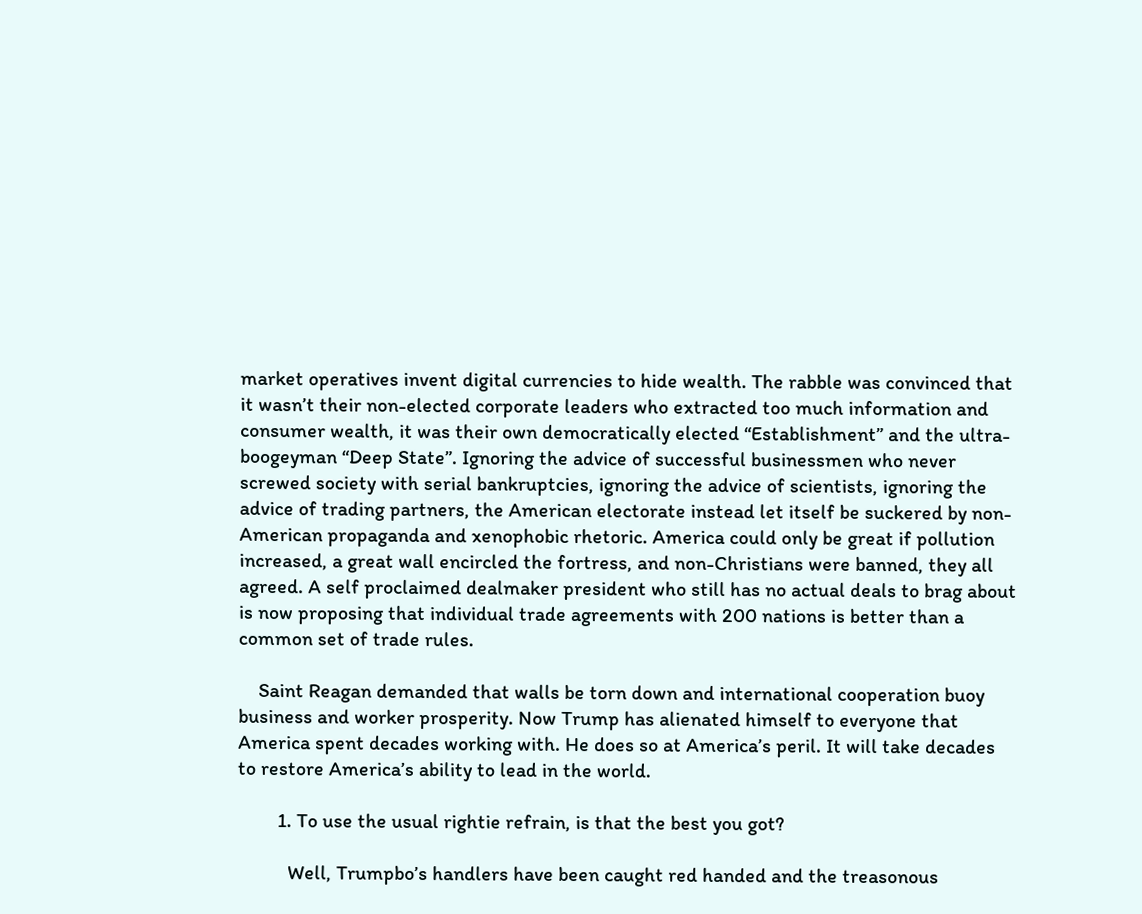market operatives invent digital currencies to hide wealth. The rabble was convinced that it wasn’t their non-elected corporate leaders who extracted too much information and consumer wealth, it was their own democratically elected “Establishment” and the ultra-boogeyman “Deep State”. Ignoring the advice of successful businessmen who never screwed society with serial bankruptcies, ignoring the advice of scientists, ignoring the advice of trading partners, the American electorate instead let itself be suckered by non-American propaganda and xenophobic rhetoric. America could only be great if pollution increased, a great wall encircled the fortress, and non-Christians were banned, they all agreed. A self proclaimed dealmaker president who still has no actual deals to brag about is now proposing that individual trade agreements with 200 nations is better than a common set of trade rules.

    Saint Reagan demanded that walls be torn down and international cooperation buoy business and worker prosperity. Now Trump has alienated himself to everyone that America spent decades working with. He does so at America’s peril. It will take decades to restore America’s ability to lead in the world.

        1. To use the usual rightie refrain, is that the best you got?

          Well, Trumpbo’s handlers have been caught red handed and the treasonous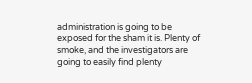administration is going to be exposed for the sham it is. Plenty of smoke, and the investigators are going to easily find plenty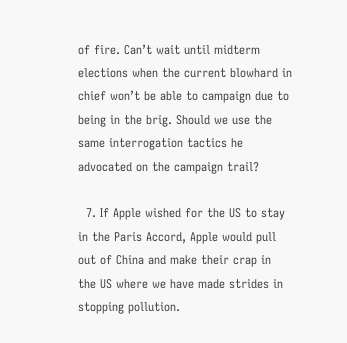of fire. Can’t wait until midterm elections when the current blowhard in chief won’t be able to campaign due to being in the brig. Should we use the same interrogation tactics he advocated on the campaign trail?

  7. If Apple wished for the US to stay in the Paris Accord, Apple would pull out of China and make their crap in the US where we have made strides in stopping pollution.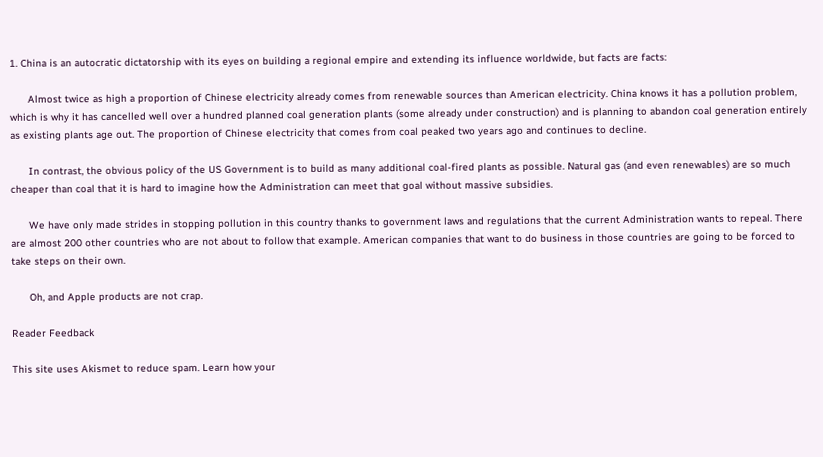1. China is an autocratic dictatorship with its eyes on building a regional empire and extending its influence worldwide, but facts are facts:

      Almost twice as high a proportion of Chinese electricity already comes from renewable sources than American electricity. China knows it has a pollution problem, which is why it has cancelled well over a hundred planned coal generation plants (some already under construction) and is planning to abandon coal generation entirely as existing plants age out. The proportion of Chinese electricity that comes from coal peaked two years ago and continues to decline.

      In contrast, the obvious policy of the US Government is to build as many additional coal-fired plants as possible. Natural gas (and even renewables) are so much cheaper than coal that it is hard to imagine how the Administration can meet that goal without massive subsidies.

      We have only made strides in stopping pollution in this country thanks to government laws and regulations that the current Administration wants to repeal. There are almost 200 other countries who are not about to follow that example. American companies that want to do business in those countries are going to be forced to take steps on their own.

      Oh, and Apple products are not crap.

Reader Feedback

This site uses Akismet to reduce spam. Learn how your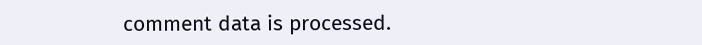comment data is processed.